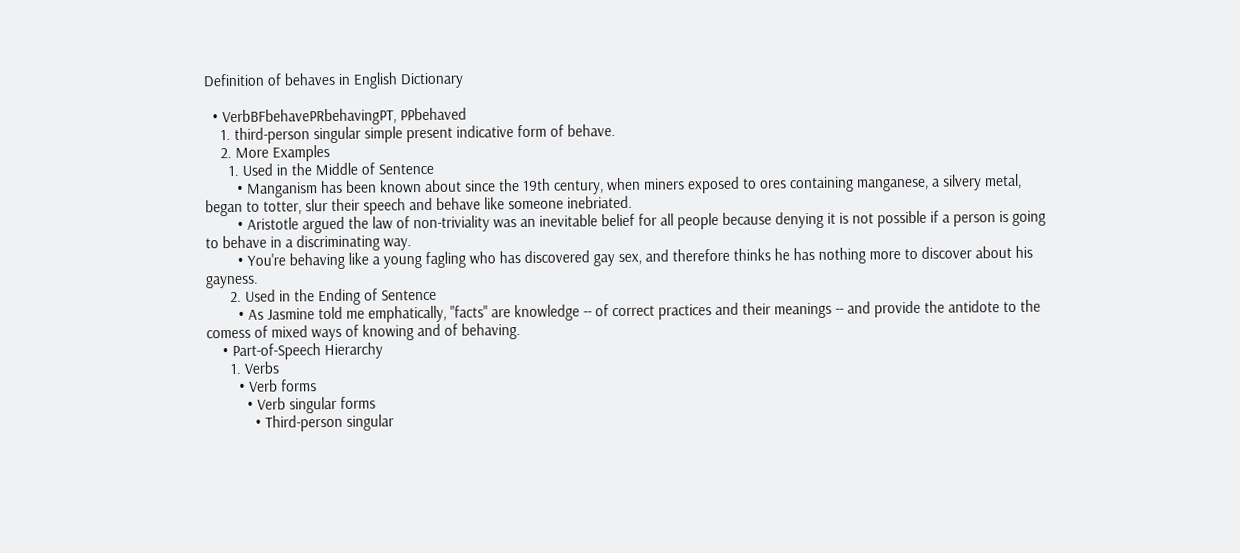Definition of behaves in English Dictionary

  • VerbBFbehavePRbehavingPT, PPbehaved
    1. third-person singular simple present indicative form of behave.
    2. More Examples
      1. Used in the Middle of Sentence
        • Manganism has been known about since the 19th century, when miners exposed to ores containing manganese, a silvery metal, began to totter, slur their speech and behave like someone inebriated.
        • Aristotle argued the law of non-triviality was an inevitable belief for all people because denying it is not possible if a person is going to behave in a discriminating way.
        • You're behaving like a young fagling who has discovered gay sex, and therefore thinks he has nothing more to discover about his gayness.
      2. Used in the Ending of Sentence
        • As Jasmine told me emphatically, "facts" are knowledge -- of correct practices and their meanings -- and provide the antidote to the comess of mixed ways of knowing and of behaving.
    • Part-of-Speech Hierarchy
      1. Verbs
        • Verb forms
          • Verb singular forms
            • Third-person singular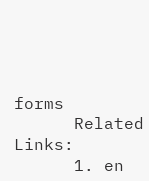forms
      Related Links:
      1. en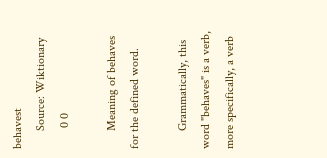behavest
      Source: Wiktionary
       0 0

      Meaning of behaves for the defined word.

      Grammatically, this word "behaves" is a verb, more specifically, a verb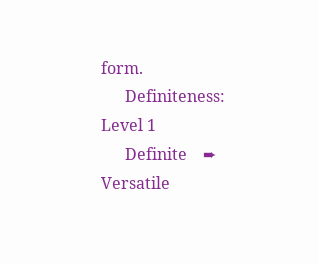form.
      Definiteness: Level 1
      Definite    ➨     Versatile